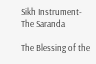Sikh Instrument-The Saranda

The Blessing of the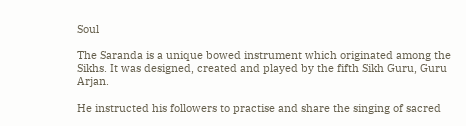Soul

The Saranda is a unique bowed instrument which originated among the Sikhs. It was designed, created and played by the fifth Sikh Guru, Guru Arjan.

He instructed his followers to practise and share the singing of sacred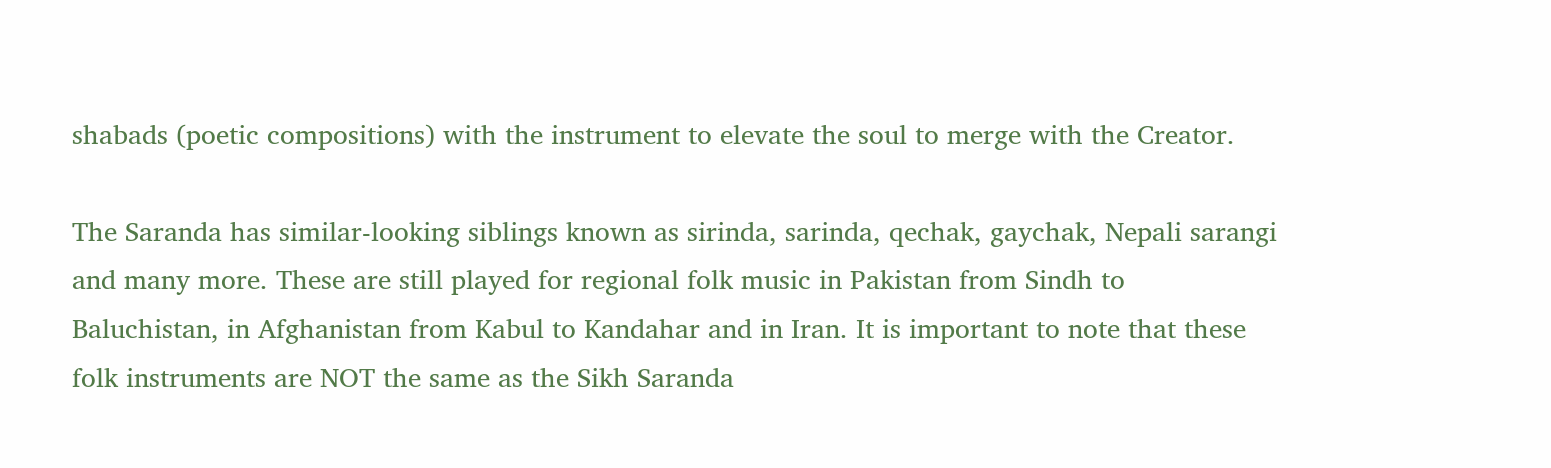shabads (poetic compositions) with the instrument to elevate the soul to merge with the Creator.

The Saranda has similar-looking siblings known as sirinda, sarinda, qechak, gaychak, Nepali sarangi and many more. These are still played for regional folk music in Pakistan from Sindh to Baluchistan, in Afghanistan from Kabul to Kandahar and in Iran. It is important to note that these folk instruments are NOT the same as the Sikh Saranda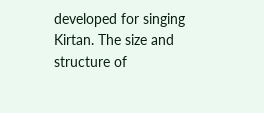developed for singing Kirtan. The size and structure of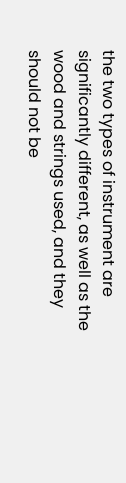the two types of instrument are significantly different, as well as the wood and strings used, and they should not be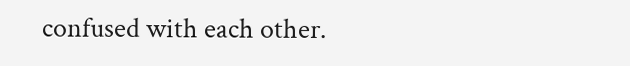confused with each other.